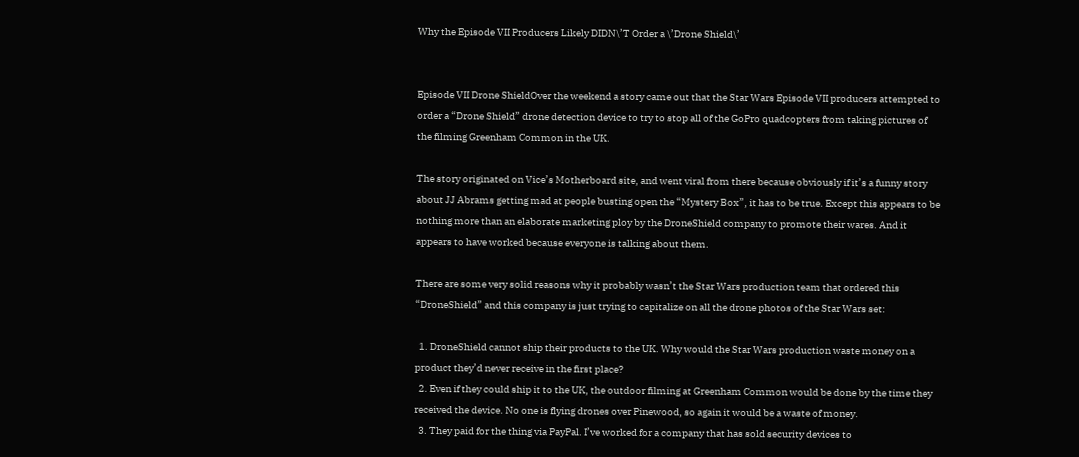Why the Episode VII Producers Likely DIDN\’T Order a \’Drone Shield\’


Episode VII Drone ShieldOver the weekend a story came out that the Star Wars Episode VII producers attempted to order a “Drone Shield” drone detection device to try to stop all of the GoPro quadcopters from taking pictures of the filming Greenham Common in the UK.

The story originated on Vice’s Motherboard site, and went viral from there because obviously if it’s a funny story about JJ Abrams getting mad at people busting open the “Mystery Box”, it has to be true. Except this appears to be nothing more than an elaborate marketing ploy by the DroneShield company to promote their wares. And it appears to have worked because everyone is talking about them.

There are some very solid reasons why it probably wasn’t the Star Wars production team that ordered this “DroneShield” and this company is just trying to capitalize on all the drone photos of the Star Wars set:

  1. DroneShield cannot ship their products to the UK. Why would the Star Wars production waste money on a product they’d never receive in the first place?
  2. Even if they could ship it to the UK, the outdoor filming at Greenham Common would be done by the time they received the device. No one is flying drones over Pinewood, so again it would be a waste of money.
  3. They paid for the thing via PayPal. I’ve worked for a company that has sold security devices to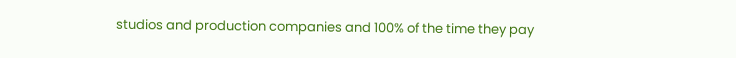studios and production companies and 100% of the time they pay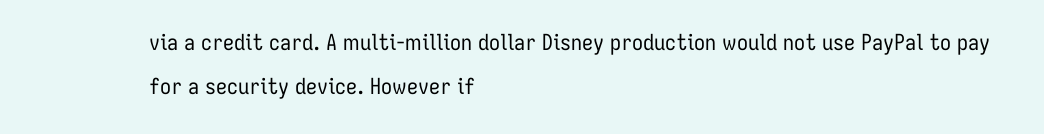via a credit card. A multi-million dollar Disney production would not use PayPal to pay for a security device. However if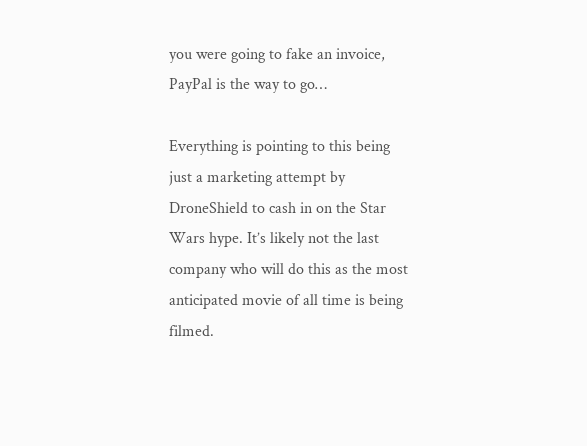you were going to fake an invoice, PayPal is the way to go…

Everything is pointing to this being just a marketing attempt by DroneShield to cash in on the Star Wars hype. It’s likely not the last company who will do this as the most anticipated movie of all time is being filmed.